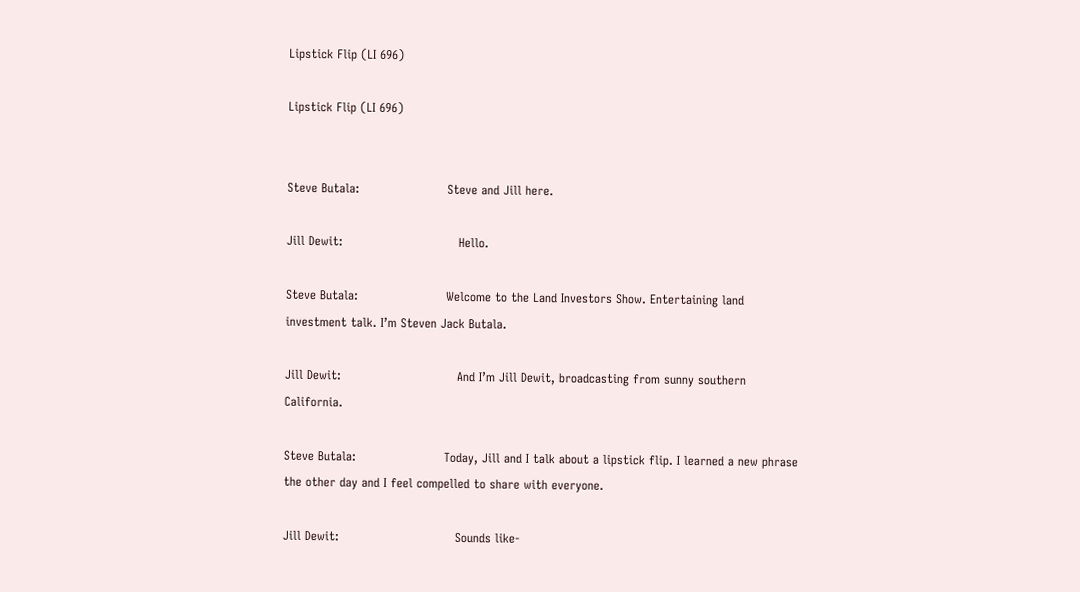Lipstick Flip (LI 696)

Lipstick Flip (LI 696)


Steve Butala:                      Steve and Jill here.

Jill Dewit:                             Hello.

Steve Butala:                      Welcome to the Land Investors Show. Entertaining land investment talk. I’m Steven Jack Butala.

Jill Dewit:                             And I’m Jill Dewit, broadcasting from sunny southern California.

Steve Butala:                      Today, Jill and I talk about a lipstick flip. I learned a new phrase the other day and I feel compelled to share with everyone.

Jill Dewit:                             Sounds like-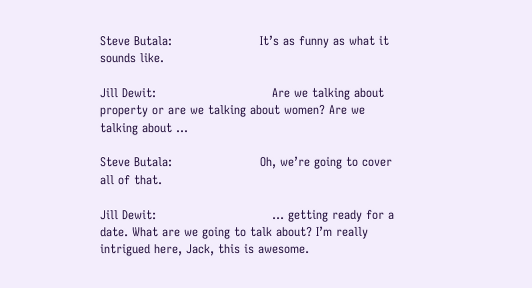Steve Butala:                      It’s as funny as what it sounds like.

Jill Dewit:                             Are we talking about property or are we talking about women? Are we talking about …

Steve Butala:                      Oh, we’re going to cover all of that.

Jill Dewit:                             … getting ready for a date. What are we going to talk about? I’m really intrigued here, Jack, this is awesome.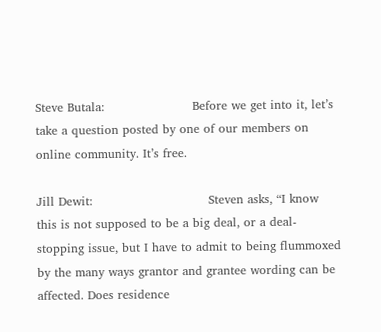Steve Butala:                      Before we get into it, let’s take a question posted by one of our members on online community. It’s free.

Jill Dewit:                             Steven asks, “I know this is not supposed to be a big deal, or a deal-stopping issue, but I have to admit to being flummoxed by the many ways grantor and grantee wording can be affected. Does residence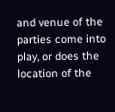and venue of the parties come into play, or does the location of the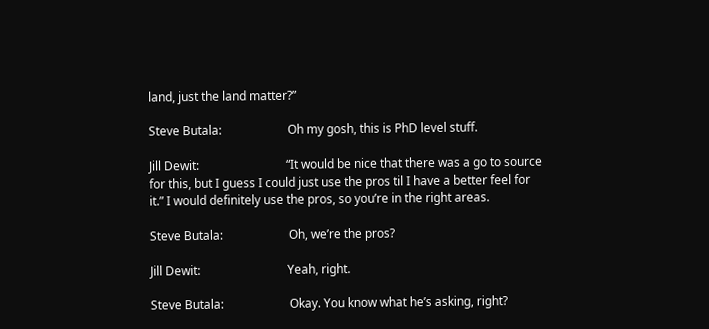land, just the land matter?”

Steve Butala:                      Oh my gosh, this is PhD level stuff.

Jill Dewit:                             “It would be nice that there was a go to source for this, but I guess I could just use the pros til I have a better feel for it.” I would definitely use the pros, so you’re in the right areas.

Steve Butala:                      Oh, we’re the pros?

Jill Dewit:                             Yeah, right.

Steve Butala:                      Okay. You know what he’s asking, right?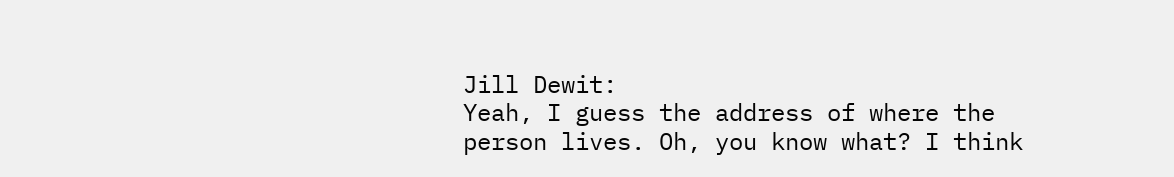Jill Dewit:                             Yeah, I guess the address of where the person lives. Oh, you know what? I think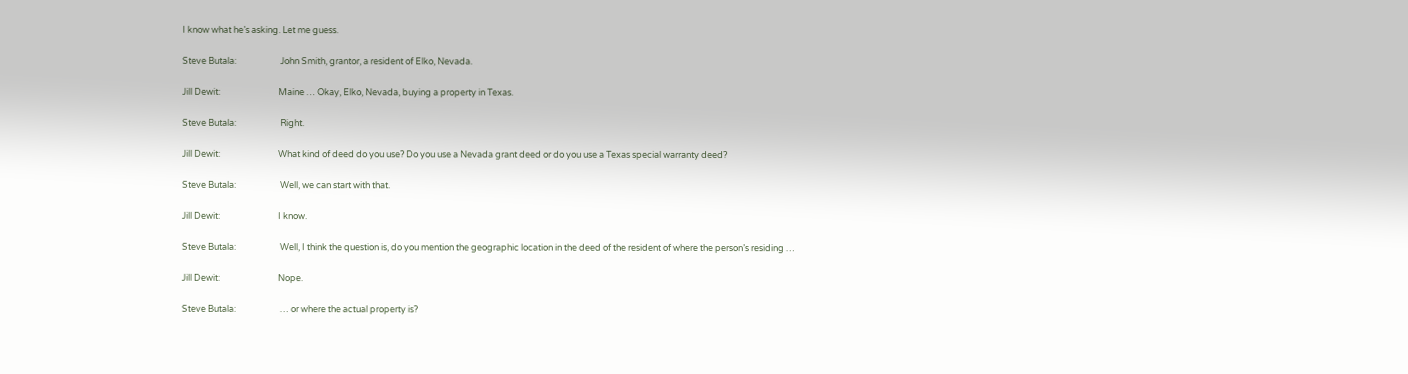I know what he’s asking. Let me guess.

Steve Butala:                      John Smith, grantor, a resident of Elko, Nevada.

Jill Dewit:                             Maine … Okay, Elko, Nevada, buying a property in Texas.

Steve Butala:                      Right.

Jill Dewit:                             What kind of deed do you use? Do you use a Nevada grant deed or do you use a Texas special warranty deed?

Steve Butala:                      Well, we can start with that.

Jill Dewit:                             I know.

Steve Butala:                      Well, I think the question is, do you mention the geographic location in the deed of the resident of where the person’s residing …

Jill Dewit:                             Nope.

Steve Butala:                      … or where the actual property is?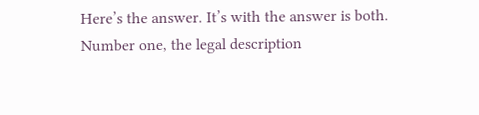Here’s the answer. It’s with the answer is both. Number one, the legal description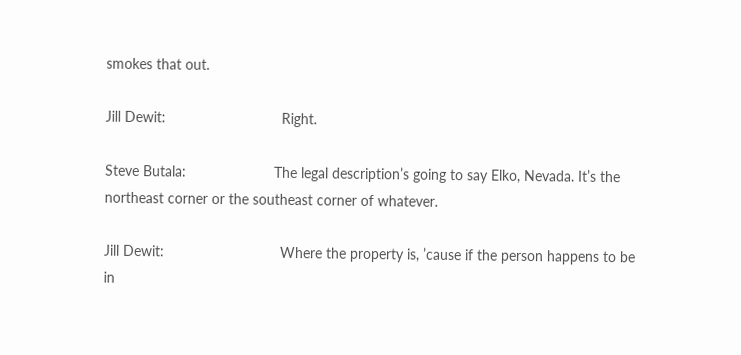smokes that out.

Jill Dewit:                             Right.

Steve Butala:                      The legal description’s going to say Elko, Nevada. It’s the northeast corner or the southeast corner of whatever.

Jill Dewit:                             Where the property is, ’cause if the person happens to be in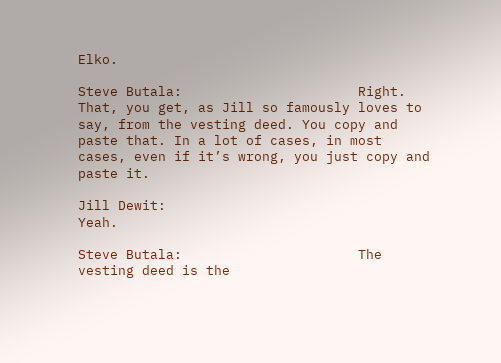Elko.

Steve Butala:                      Right. That, you get, as Jill so famously loves to say, from the vesting deed. You copy and paste that. In a lot of cases, in most cases, even if it’s wrong, you just copy and paste it.

Jill Dewit:                             Yeah.

Steve Butala:                      The vesting deed is the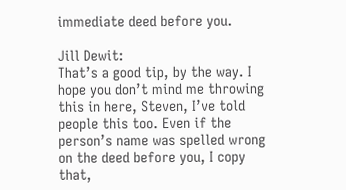immediate deed before you.

Jill Dewit:                             That’s a good tip, by the way. I hope you don’t mind me throwing this in here, Steven, I’ve told people this too. Even if the person’s name was spelled wrong on the deed before you, I copy that,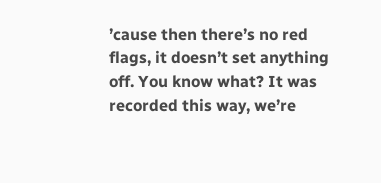’cause then there’s no red flags, it doesn’t set anything off. You know what? It was recorded this way, we’re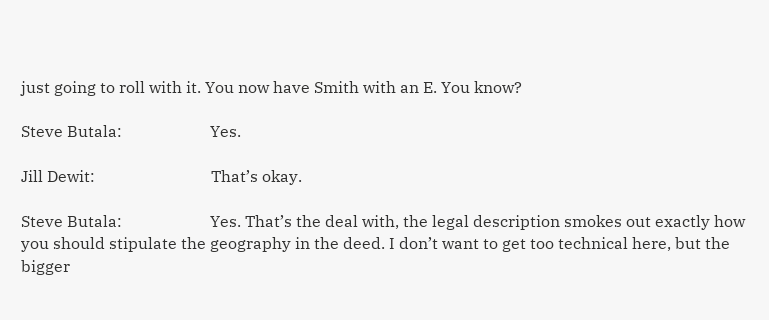just going to roll with it. You now have Smith with an E. You know?

Steve Butala:                      Yes.

Jill Dewit:                             That’s okay.

Steve Butala:                      Yes. That’s the deal with, the legal description smokes out exactly how you should stipulate the geography in the deed. I don’t want to get too technical here, but the bigger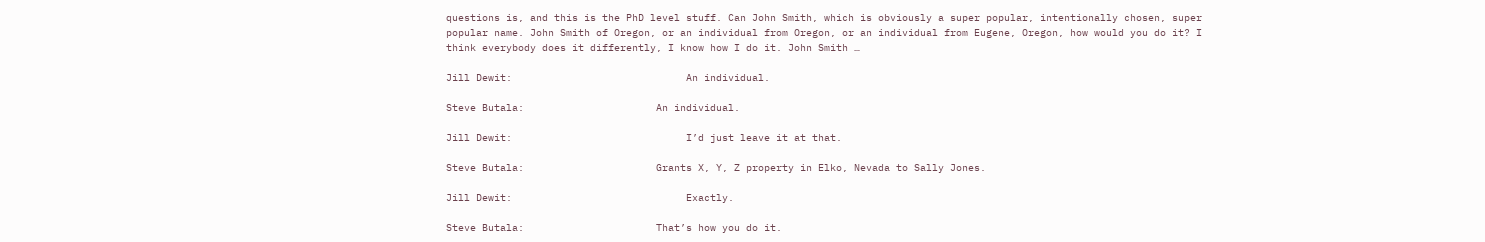questions is, and this is the PhD level stuff. Can John Smith, which is obviously a super popular, intentionally chosen, super popular name. John Smith of Oregon, or an individual from Oregon, or an individual from Eugene, Oregon, how would you do it? I think everybody does it differently, I know how I do it. John Smith …

Jill Dewit:                             An individual.

Steve Butala:                      An individual.

Jill Dewit:                             I’d just leave it at that.

Steve Butala:                      Grants X, Y, Z property in Elko, Nevada to Sally Jones.

Jill Dewit:                             Exactly.

Steve Butala:                      That’s how you do it.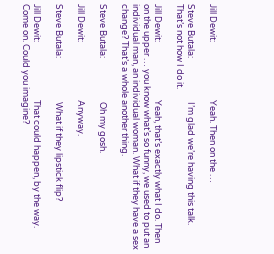Jill Dewit:                             Yeah. Then on the …

Steve Butala:                      I’m glad we’re having this talk. That’s not how I do it.

Jill Dewit:                             Yeah, that’s exactly what I do. Then on the upper … you know what’s so funny, we used to put an individual man, an individual woman. What if they have a sex change? That’s a whole another thing.

Steve Butala:                      Oh my gosh.

Jill Dewit:                             Anyway.

Steve Butala:                      What if they lipstick flip?

Jill Dewit:                             That could happen, by the way. Come on. Could you imagine?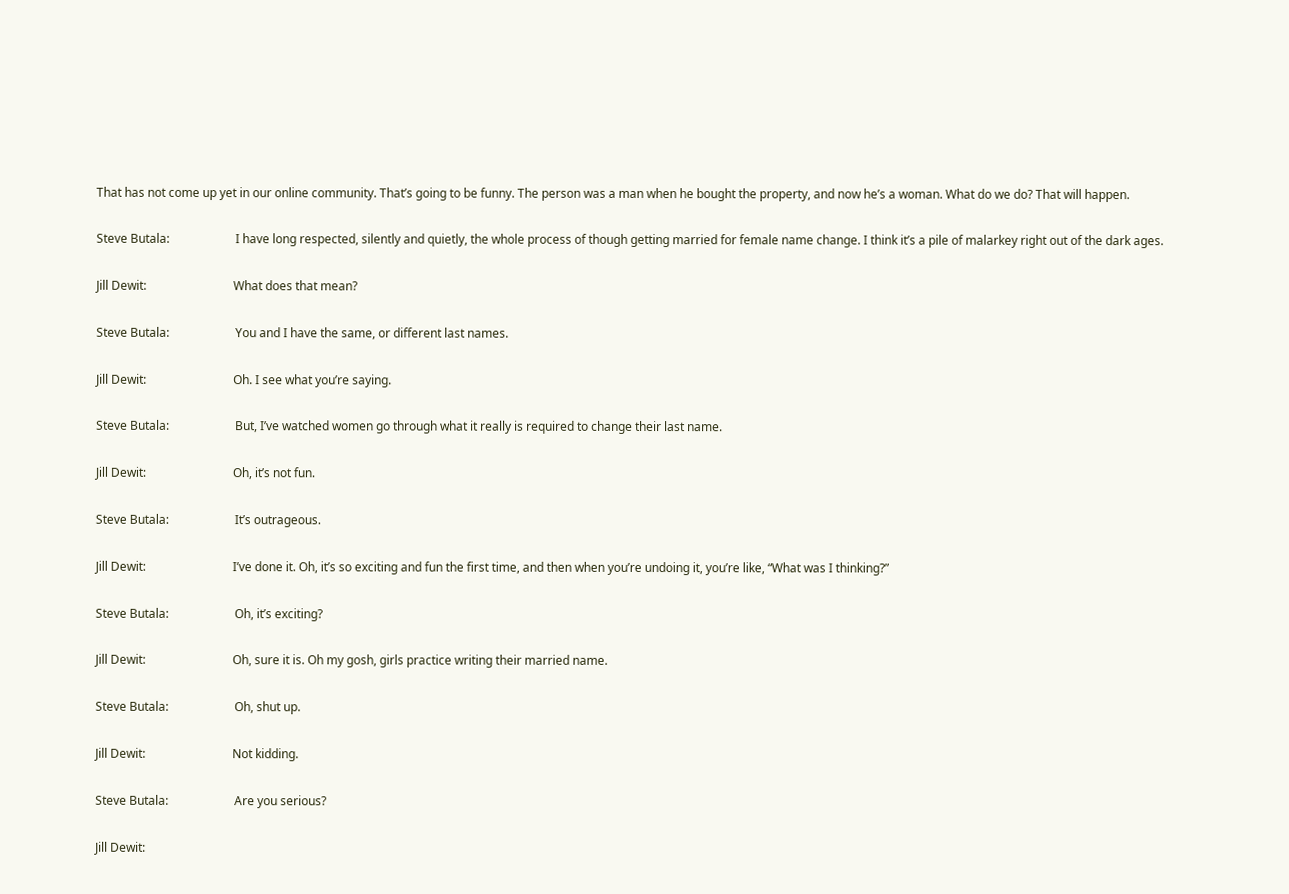That has not come up yet in our online community. That’s going to be funny. The person was a man when he bought the property, and now he’s a woman. What do we do? That will happen.

Steve Butala:                      I have long respected, silently and quietly, the whole process of though getting married for female name change. I think it’s a pile of malarkey right out of the dark ages.

Jill Dewit:                             What does that mean?

Steve Butala:                      You and I have the same, or different last names.

Jill Dewit:                             Oh. I see what you’re saying.

Steve Butala:                      But, I’ve watched women go through what it really is required to change their last name.

Jill Dewit:                             Oh, it’s not fun.

Steve Butala:                      It’s outrageous.

Jill Dewit:                             I’ve done it. Oh, it’s so exciting and fun the first time, and then when you’re undoing it, you’re like, “What was I thinking?”

Steve Butala:                      Oh, it’s exciting?

Jill Dewit:                             Oh, sure it is. Oh my gosh, girls practice writing their married name.

Steve Butala:                      Oh, shut up.

Jill Dewit:                             Not kidding.

Steve Butala:                      Are you serious?

Jill Dewit: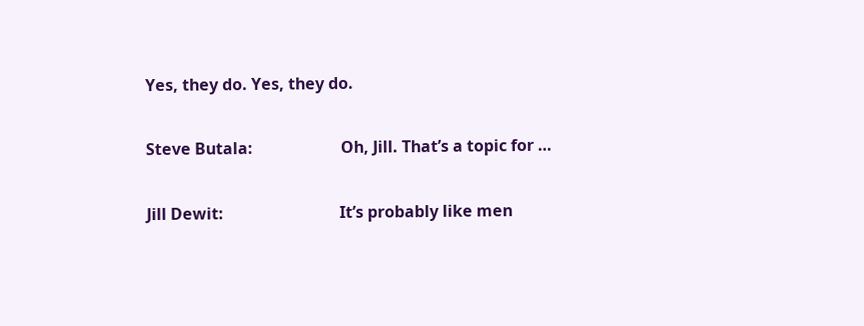Yes, they do. Yes, they do.

Steve Butala:                      Oh, Jill. That’s a topic for …

Jill Dewit:                             It’s probably like men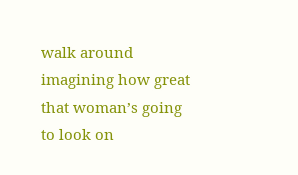walk around imagining how great that woman’s going to look on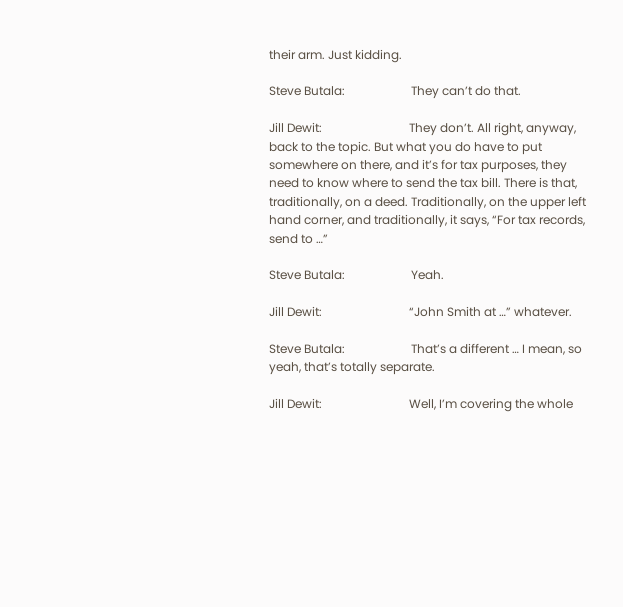their arm. Just kidding.

Steve Butala:                      They can’t do that.

Jill Dewit:                             They don’t. All right, anyway, back to the topic. But what you do have to put somewhere on there, and it’s for tax purposes, they need to know where to send the tax bill. There is that, traditionally, on a deed. Traditionally, on the upper left hand corner, and traditionally, it says, “For tax records, send to …”

Steve Butala:                      Yeah.

Jill Dewit:                             “John Smith at …” whatever.

Steve Butala:                      That’s a different … I mean, so yeah, that’s totally separate.

Jill Dewit:                             Well, I’m covering the whole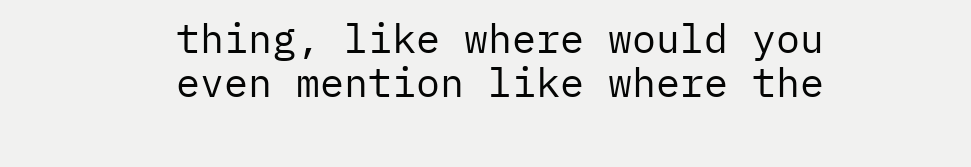thing, like where would you even mention like where the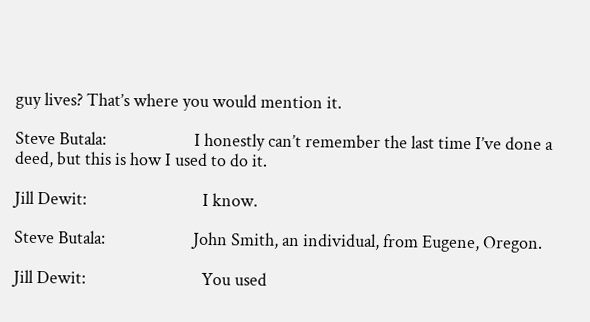guy lives? That’s where you would mention it.

Steve Butala:                      I honestly can’t remember the last time I’ve done a deed, but this is how I used to do it.

Jill Dewit:                             I know.

Steve Butala:                      John Smith, an individual, from Eugene, Oregon.

Jill Dewit:                             You used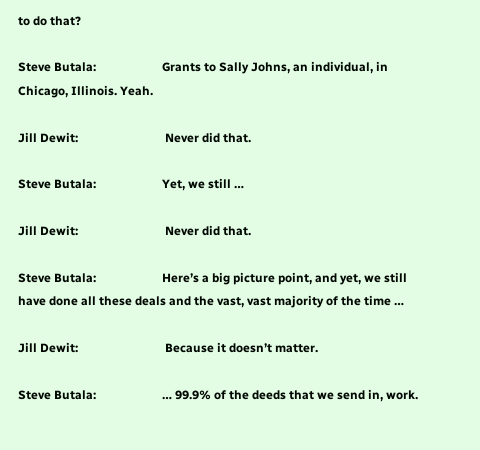to do that?

Steve Butala:                      Grants to Sally Johns, an individual, in Chicago, Illinois. Yeah.

Jill Dewit:                             Never did that.

Steve Butala:                      Yet, we still …

Jill Dewit:                             Never did that.

Steve Butala:                      Here’s a big picture point, and yet, we still have done all these deals and the vast, vast majority of the time …

Jill Dewit:                             Because it doesn’t matter.

Steve Butala:                      … 99.9% of the deeds that we send in, work.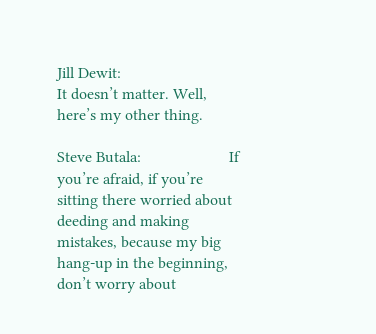Jill Dewit:                             It doesn’t matter. Well, here’s my other thing.

Steve Butala:                      If you’re afraid, if you’re sitting there worried about deeding and making mistakes, because my big hang-up in the beginning, don’t worry about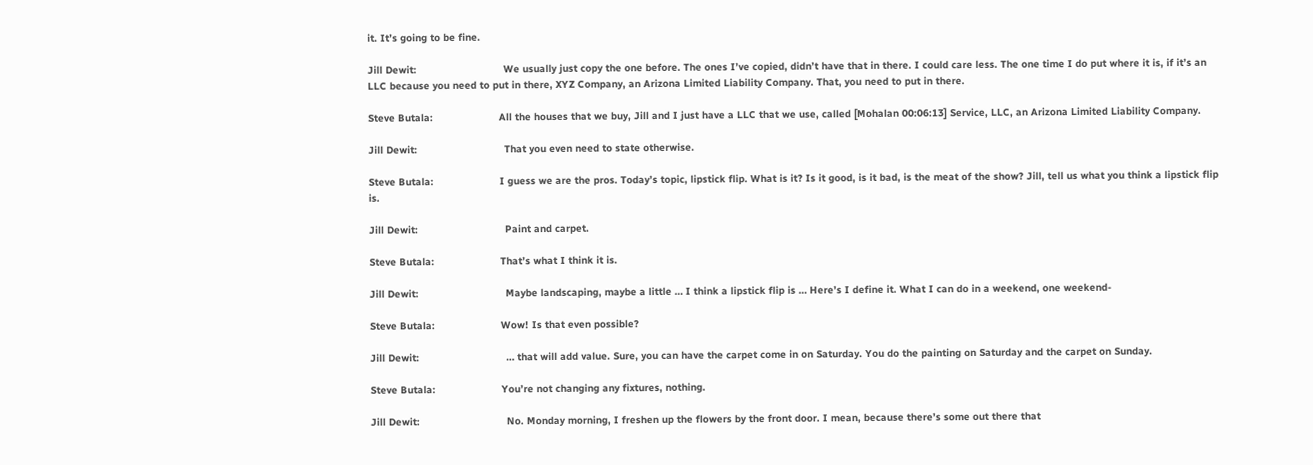it. It’s going to be fine.

Jill Dewit:                             We usually just copy the one before. The ones I’ve copied, didn’t have that in there. I could care less. The one time I do put where it is, if it’s an LLC because you need to put in there, XYZ Company, an Arizona Limited Liability Company. That, you need to put in there.

Steve Butala:                      All the houses that we buy, Jill and I just have a LLC that we use, called [Mohalan 00:06:13] Service, LLC, an Arizona Limited Liability Company.

Jill Dewit:                             That you even need to state otherwise.

Steve Butala:                      I guess we are the pros. Today’s topic, lipstick flip. What is it? Is it good, is it bad, is the meat of the show? Jill, tell us what you think a lipstick flip is.

Jill Dewit:                             Paint and carpet.

Steve Butala:                      That’s what I think it is.

Jill Dewit:                             Maybe landscaping, maybe a little … I think a lipstick flip is … Here’s I define it. What I can do in a weekend, one weekend-

Steve Butala:                      Wow! Is that even possible?

Jill Dewit:                             … that will add value. Sure, you can have the carpet come in on Saturday. You do the painting on Saturday and the carpet on Sunday.

Steve Butala:                      You’re not changing any fixtures, nothing.

Jill Dewit:                             No. Monday morning, I freshen up the flowers by the front door. I mean, because there’s some out there that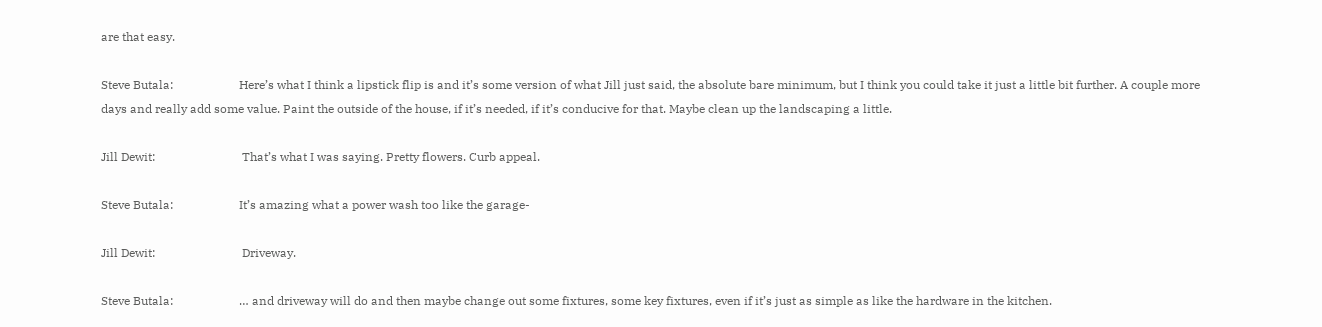are that easy.

Steve Butala:                      Here’s what I think a lipstick flip is and it’s some version of what Jill just said, the absolute bare minimum, but I think you could take it just a little bit further. A couple more days and really add some value. Paint the outside of the house, if it’s needed, if it’s conducive for that. Maybe clean up the landscaping a little.

Jill Dewit:                             That’s what I was saying. Pretty flowers. Curb appeal.

Steve Butala:                      It’s amazing what a power wash too like the garage-

Jill Dewit:                             Driveway.

Steve Butala:                      … and driveway will do and then maybe change out some fixtures, some key fixtures, even if it’s just as simple as like the hardware in the kitchen.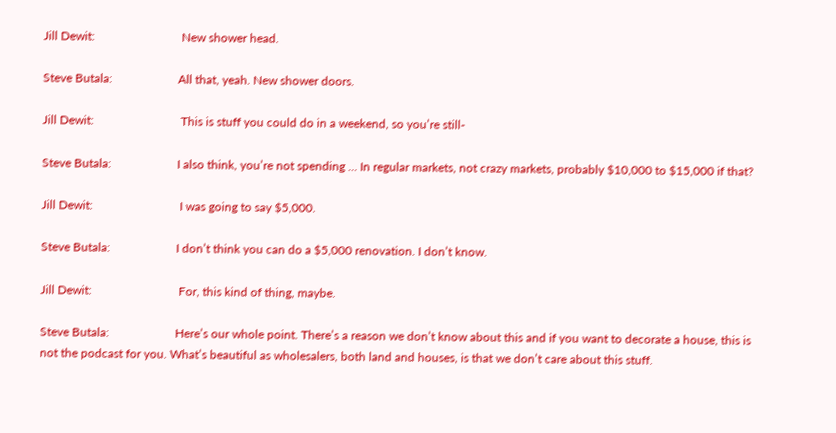Jill Dewit:                             New shower head.

Steve Butala:                      All that, yeah. New shower doors.

Jill Dewit:                             This is stuff you could do in a weekend, so you’re still-

Steve Butala:                      I also think, you’re not spending … In regular markets, not crazy markets, probably $10,000 to $15,000 if that?

Jill Dewit:                             I was going to say $5,000.

Steve Butala:                      I don’t think you can do a $5,000 renovation. I don’t know.

Jill Dewit:                             For, this kind of thing, maybe.

Steve Butala:                      Here’s our whole point. There’s a reason we don’t know about this and if you want to decorate a house, this is not the podcast for you. What’s beautiful as wholesalers, both land and houses, is that we don’t care about this stuff.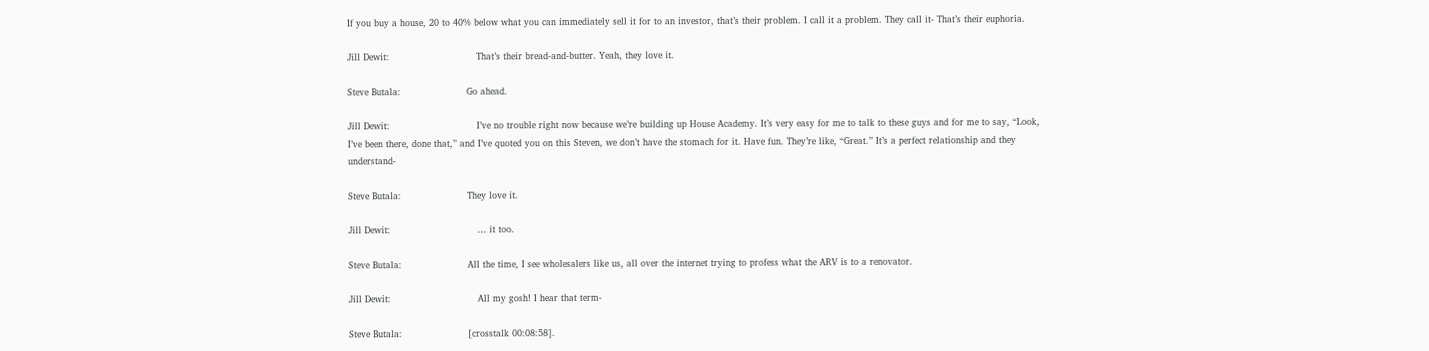If you buy a house, 20 to 40% below what you can immediately sell it for to an investor, that’s their problem. I call it a problem. They call it- That’s their euphoria.

Jill Dewit:                             That’s their bread-and-butter. Yeah, they love it.

Steve Butala:                      Go ahead.

Jill Dewit:                             I’ve no trouble right now because we’re building up House Academy. It’s very easy for me to talk to these guys and for me to say, “Look, I’ve been there, done that,” and I’ve quoted you on this Steven, we don’t have the stomach for it. Have fun. They’re like, “Great.” It’s a perfect relationship and they understand-

Steve Butala:                      They love it.

Jill Dewit:                             … it too.

Steve Butala:                      All the time, I see wholesalers like us, all over the internet trying to profess what the ARV is to a renovator.

Jill Dewit:                             All my gosh! I hear that term-

Steve Butala:                      [crosstalk 00:08:58].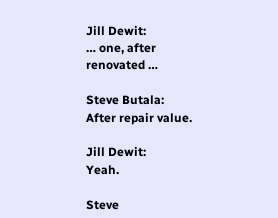Jill Dewit:                             … one, after renovated …

Steve Butala:                      After repair value.

Jill Dewit:                             Yeah.

Steve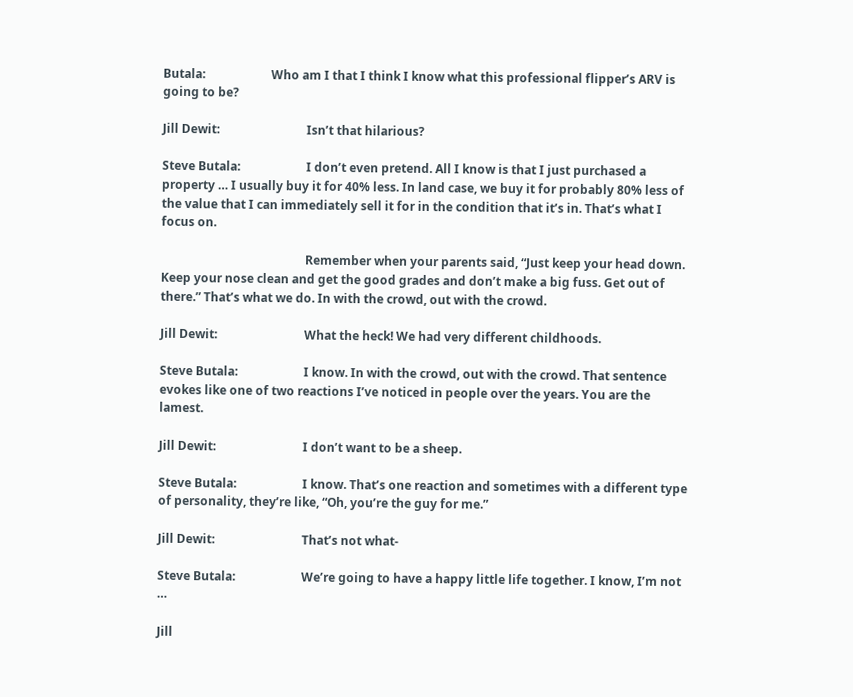Butala:                      Who am I that I think I know what this professional flipper’s ARV is going to be?

Jill Dewit:                             Isn’t that hilarious?

Steve Butala:                      I don’t even pretend. All I know is that I just purchased a property … I usually buy it for 40% less. In land case, we buy it for probably 80% less of the value that I can immediately sell it for in the condition that it’s in. That’s what I focus on.

                                                Remember when your parents said, “Just keep your head down. Keep your nose clean and get the good grades and don’t make a big fuss. Get out of there.” That’s what we do. In with the crowd, out with the crowd.

Jill Dewit:                             What the heck! We had very different childhoods.

Steve Butala:                      I know. In with the crowd, out with the crowd. That sentence evokes like one of two reactions I’ve noticed in people over the years. You are the lamest.

Jill Dewit:                             I don’t want to be a sheep.

Steve Butala:                      I know. That’s one reaction and sometimes with a different type of personality, they’re like, “Oh, you’re the guy for me.”

Jill Dewit:                             That’s not what-

Steve Butala:                      We’re going to have a happy little life together. I know, I’m not …

Jill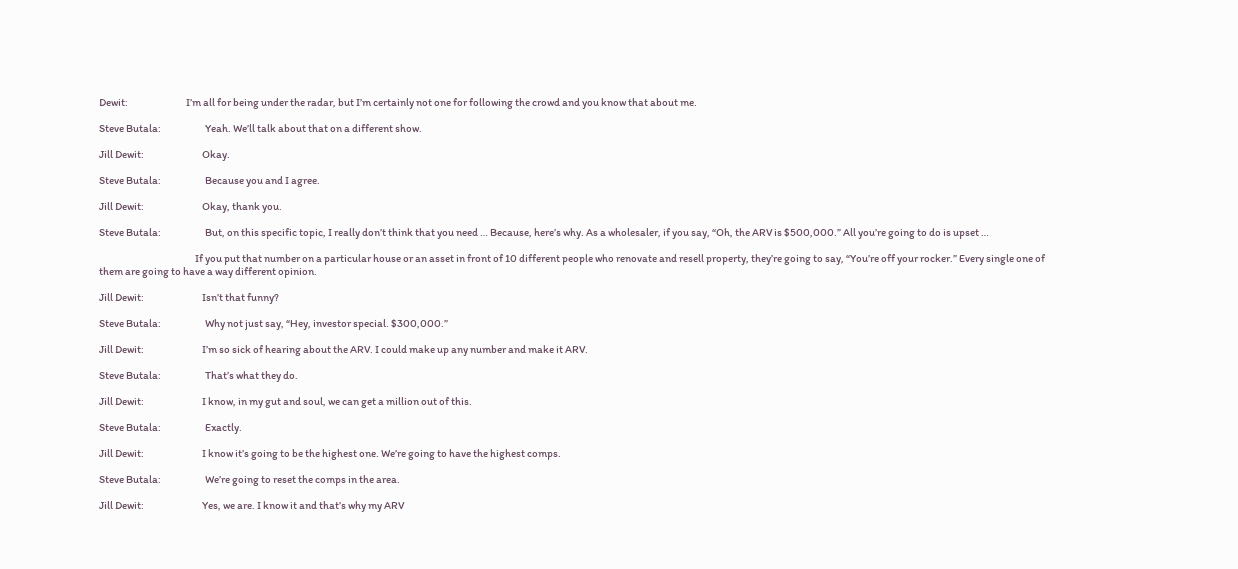Dewit:                             I’m all for being under the radar, but I’m certainly not one for following the crowd and you know that about me.

Steve Butala:                      Yeah. We’ll talk about that on a different show.

Jill Dewit:                             Okay.

Steve Butala:                      Because you and I agree.

Jill Dewit:                             Okay, thank you.

Steve Butala:                      But, on this specific topic, I really don’t think that you need … Because, here’s why. As a wholesaler, if you say, “Oh, the ARV is $500,000.” All you’re going to do is upset …

                                                If you put that number on a particular house or an asset in front of 10 different people who renovate and resell property, they’re going to say, “You’re off your rocker.” Every single one of them are going to have a way different opinion.

Jill Dewit:                             Isn’t that funny?

Steve Butala:                      Why not just say, “Hey, investor special. $300,000.”

Jill Dewit:                             I’m so sick of hearing about the ARV. I could make up any number and make it ARV.

Steve Butala:                      That’s what they do.

Jill Dewit:                             I know, in my gut and soul, we can get a million out of this.

Steve Butala:                      Exactly.

Jill Dewit:                             I know it’s going to be the highest one. We’re going to have the highest comps.

Steve Butala:                      We’re going to reset the comps in the area.

Jill Dewit:                             Yes, we are. I know it and that’s why my ARV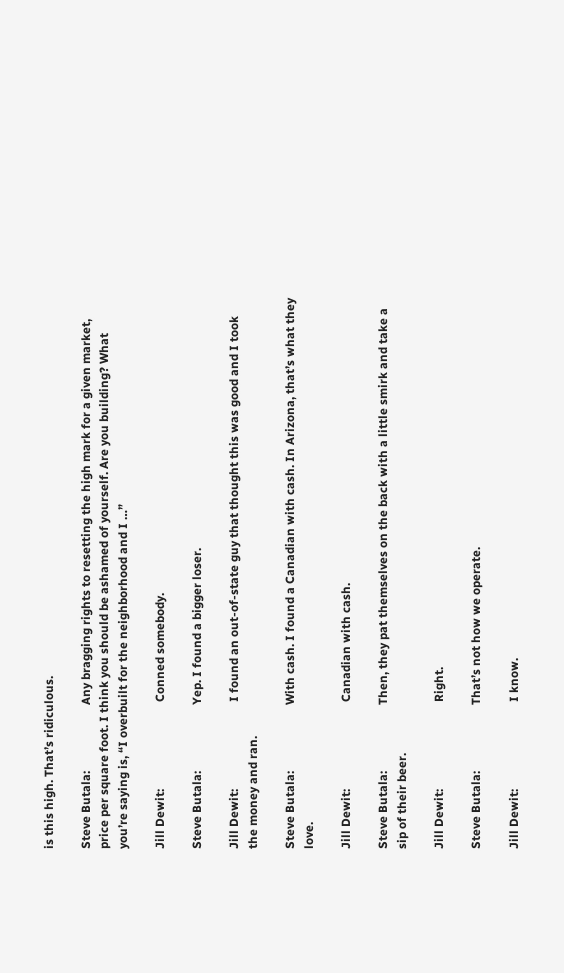is this high. That’s ridiculous.

Steve Butala:                      Any bragging rights to resetting the high mark for a given market, price per square foot. I think you should be ashamed of yourself. Are you building? What you’re saying is, “I overbuilt for the neighborhood and I …”

Jill Dewit:                             Conned somebody.

Steve Butala:                      Yep. I found a bigger loser.

Jill Dewit:                             I found an out-of-state guy that thought this was good and I took the money and ran.

Steve Butala:                      With cash. I found a Canadian with cash. In Arizona, that’s what they love.

Jill Dewit:                             Canadian with cash.

Steve Butala:                      Then, they pat themselves on the back with a little smirk and take a sip of their beer.

Jill Dewit:                             Right.

Steve Butala:                      That’s not how we operate.

Jill Dewit:                             I know.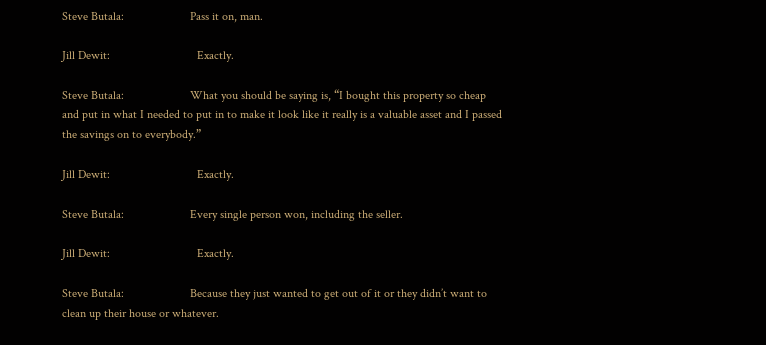Steve Butala:                      Pass it on, man.

Jill Dewit:                             Exactly.

Steve Butala:                      What you should be saying is, “I bought this property so cheap and put in what I needed to put in to make it look like it really is a valuable asset and I passed the savings on to everybody.”

Jill Dewit:                             Exactly.

Steve Butala:                      Every single person won, including the seller.

Jill Dewit:                             Exactly.

Steve Butala:                      Because they just wanted to get out of it or they didn’t want to clean up their house or whatever.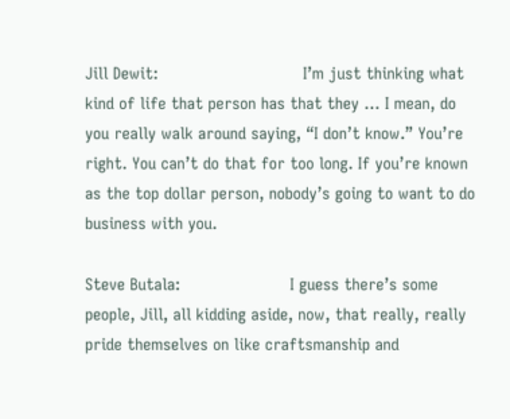Jill Dewit:                             I’m just thinking what kind of life that person has that they … I mean, do you really walk around saying, “I don’t know.” You’re right. You can’t do that for too long. If you’re known as the top dollar person, nobody’s going to want to do business with you.

Steve Butala:                      I guess there’s some people, Jill, all kidding aside, now, that really, really pride themselves on like craftsmanship and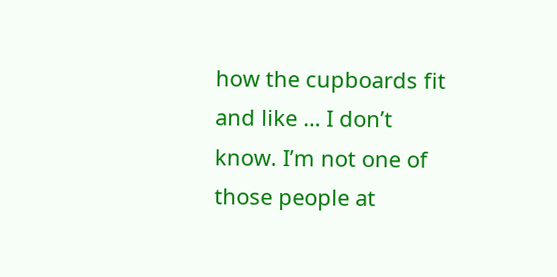how the cupboards fit and like … I don’t know. I’m not one of those people at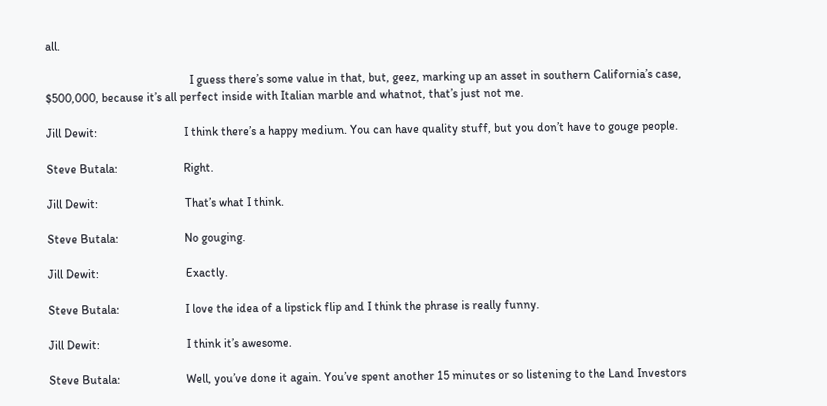all.

                                                I guess there’s some value in that, but, geez, marking up an asset in southern California’s case, $500,000, because it’s all perfect inside with Italian marble and whatnot, that’s just not me.

Jill Dewit:                             I think there’s a happy medium. You can have quality stuff, but you don’t have to gouge people.

Steve Butala:                      Right.

Jill Dewit:                             That’s what I think.

Steve Butala:                      No gouging.

Jill Dewit:                             Exactly.

Steve Butala:                      I love the idea of a lipstick flip and I think the phrase is really funny.

Jill Dewit:                             I think it’s awesome.

Steve Butala:                      Well, you’ve done it again. You’ve spent another 15 minutes or so listening to the Land Investors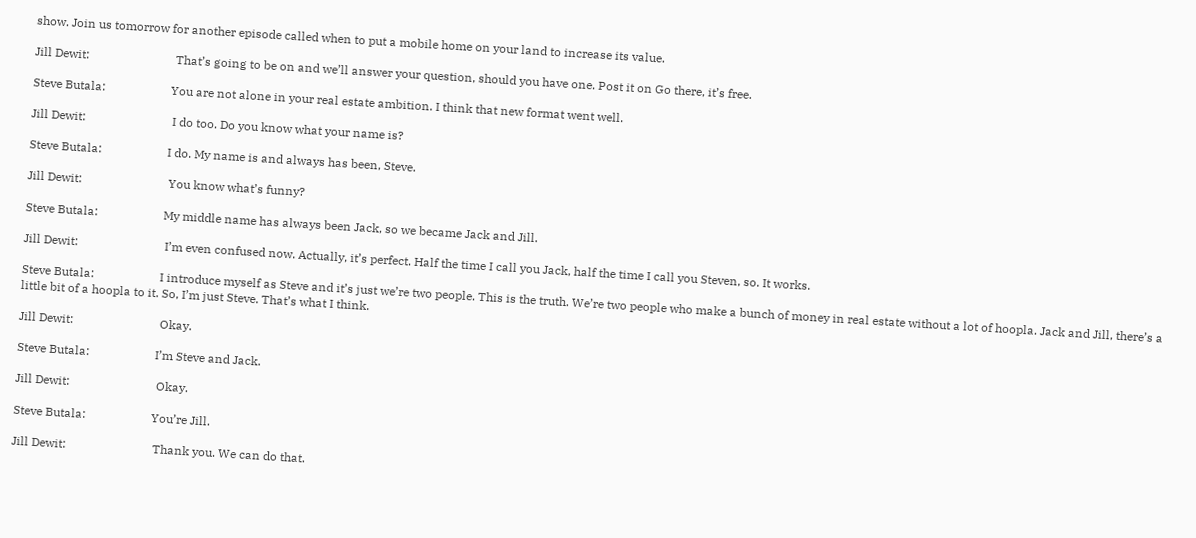show. Join us tomorrow for another episode called when to put a mobile home on your land to increase its value.

Jill Dewit:                             That’s going to be on and we’ll answer your question, should you have one. Post it on Go there, it’s free.

Steve Butala:                      You are not alone in your real estate ambition. I think that new format went well.

Jill Dewit:                             I do too. Do you know what your name is?

Steve Butala:                      I do. My name is and always has been, Steve.

Jill Dewit:                             You know what’s funny?

Steve Butala:                      My middle name has always been Jack, so we became Jack and Jill.

Jill Dewit:                             I’m even confused now. Actually, it’s perfect. Half the time I call you Jack, half the time I call you Steven, so. It works.

Steve Butala:                      I introduce myself as Steve and it’s just we’re two people. This is the truth. We’re two people who make a bunch of money in real estate without a lot of hoopla. Jack and Jill, there’s a little bit of a hoopla to it. So, I’m just Steve. That’s what I think.

Jill Dewit:                             Okay.

Steve Butala:                      I’m Steve and Jack.

Jill Dewit:                             Okay.

Steve Butala:                      You’re Jill.

Jill Dewit:                             Thank you. We can do that.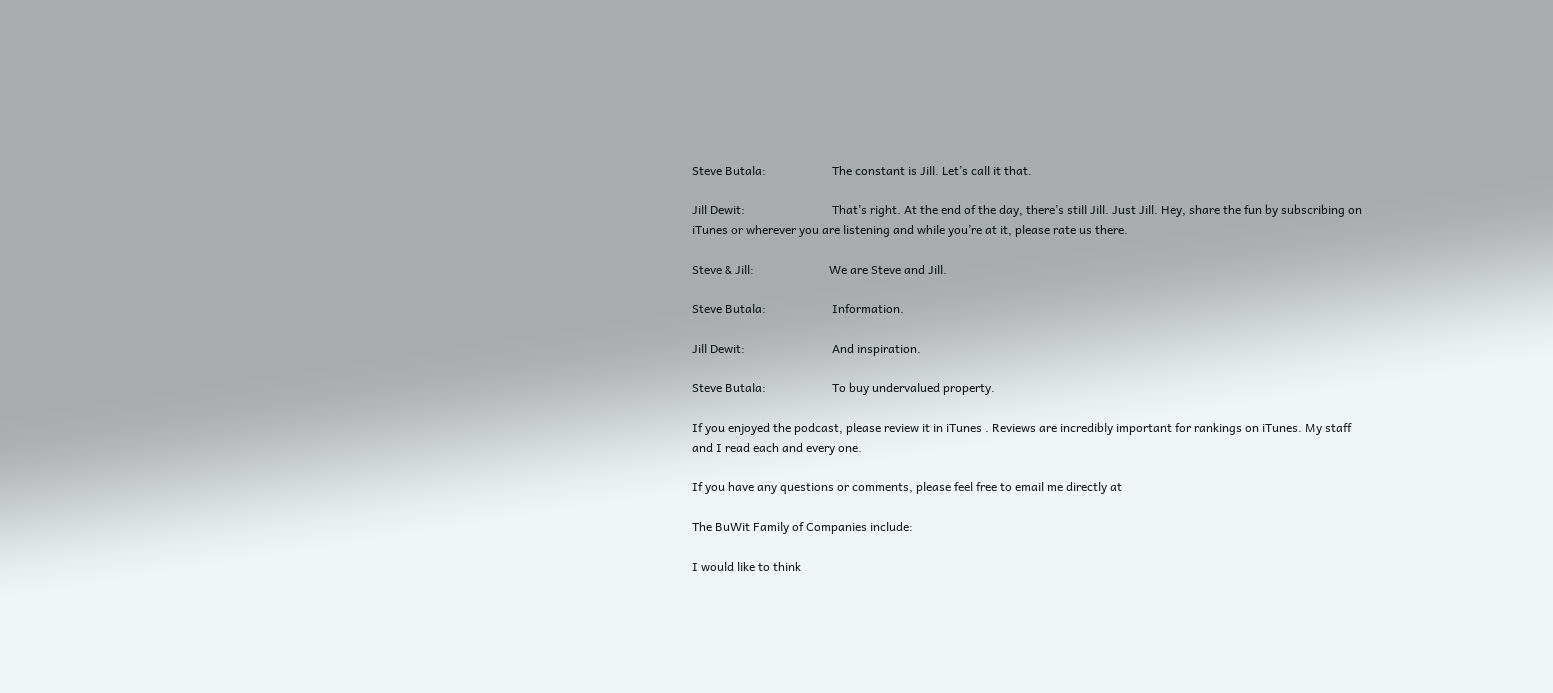Steve Butala:                      The constant is Jill. Let’s call it that.

Jill Dewit:                             That’s right. At the end of the day, there’s still Jill. Just Jill. Hey, share the fun by subscribing on iTunes or wherever you are listening and while you’re at it, please rate us there.

Steve & Jill:                         We are Steve and Jill.

Steve Butala:                      Information.

Jill Dewit:                             And inspiration.

Steve Butala:                      To buy undervalued property.

If you enjoyed the podcast, please review it in iTunes . Reviews are incredibly important for rankings on iTunes. My staff and I read each and every one.

If you have any questions or comments, please feel free to email me directly at

The BuWit Family of Companies include:

I would like to think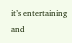it’s entertaining and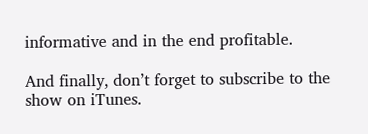informative and in the end profitable.

And finally, don’t forget to subscribe to the show on iTunes.